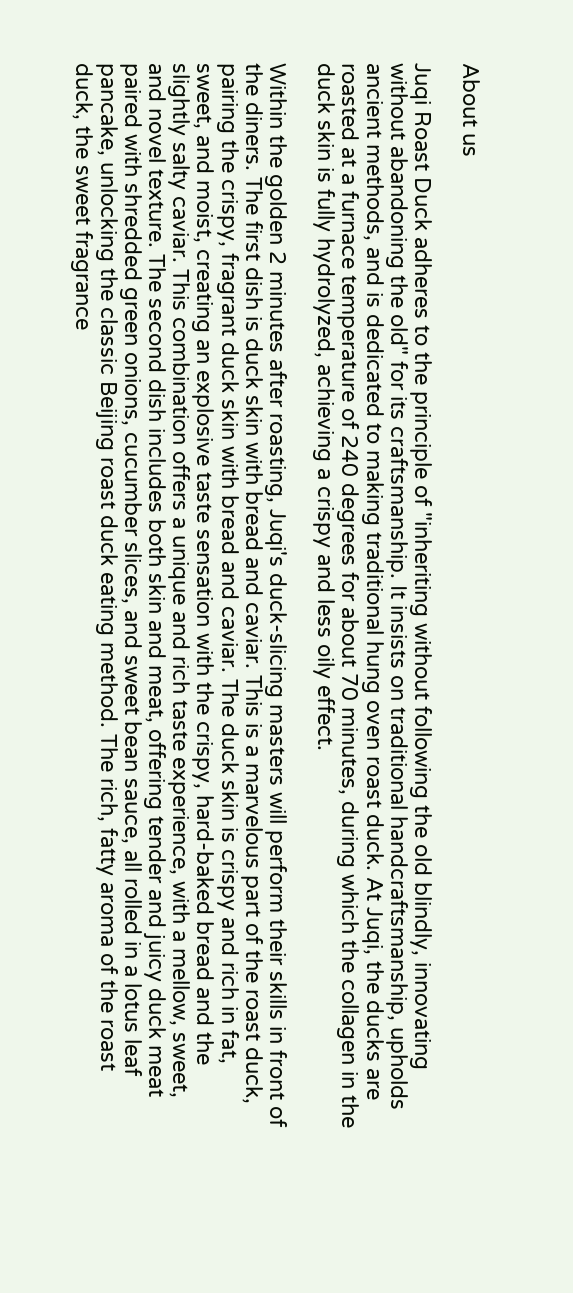About us

Juqi Roast Duck adheres to the principle of "inheriting without following the old blindly, innovating without abandoning the old" for its craftsmanship. It insists on traditional handcraftsmanship, upholds ancient methods, and is dedicated to making traditional hung oven roast duck. At Juqi, the ducks are roasted at a furnace temperature of 240 degrees for about 70 minutes, during which the collagen in the duck skin is fully hydrolyzed, achieving a crispy and less oily effect.

Within the golden 2 minutes after roasting, Juqi's duck-slicing masters will perform their skills in front of the diners. The first dish is duck skin with bread and caviar. This is a marvelous part of the roast duck, pairing the crispy, fragrant duck skin with bread and caviar. The duck skin is crispy and rich in fat, sweet, and moist, creating an explosive taste sensation with the crispy, hard-baked bread and the slightly salty caviar. This combination offers a unique and rich taste experience, with a mellow, sweet, and novel texture. The second dish includes both skin and meat, offering tender and juicy duck meat paired with shredded green onions, cucumber slices, and sweet bean sauce, all rolled in a lotus leaf pancake, unlocking the classic Beijing roast duck eating method. The rich, fatty aroma of the roast duck, the sweet fragrance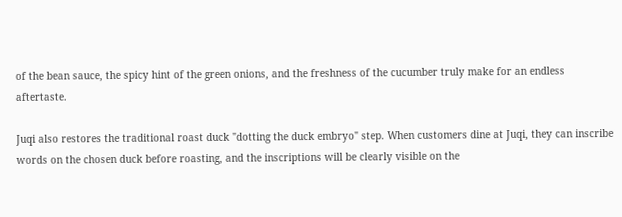of the bean sauce, the spicy hint of the green onions, and the freshness of the cucumber truly make for an endless aftertaste.

Juqi also restores the traditional roast duck "dotting the duck embryo" step. When customers dine at Juqi, they can inscribe words on the chosen duck before roasting, and the inscriptions will be clearly visible on the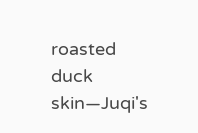roasted duck skin—Juqi's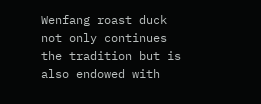Wenfang roast duck not only continues the tradition but is also endowed with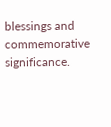blessings and commemorative significance.